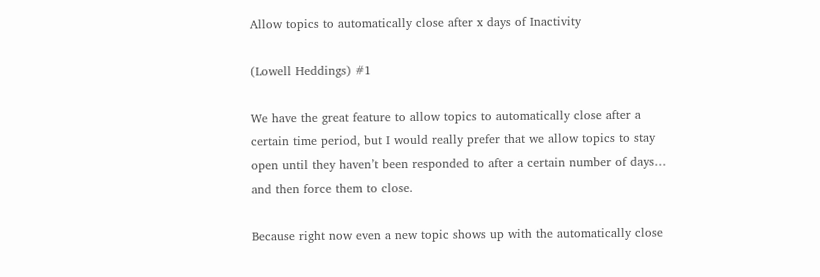Allow topics to automatically close after x days of Inactivity

(Lowell Heddings) #1

We have the great feature to allow topics to automatically close after a certain time period, but I would really prefer that we allow topics to stay open until they haven’t been responded to after a certain number of days… and then force them to close.

Because right now even a new topic shows up with the automatically close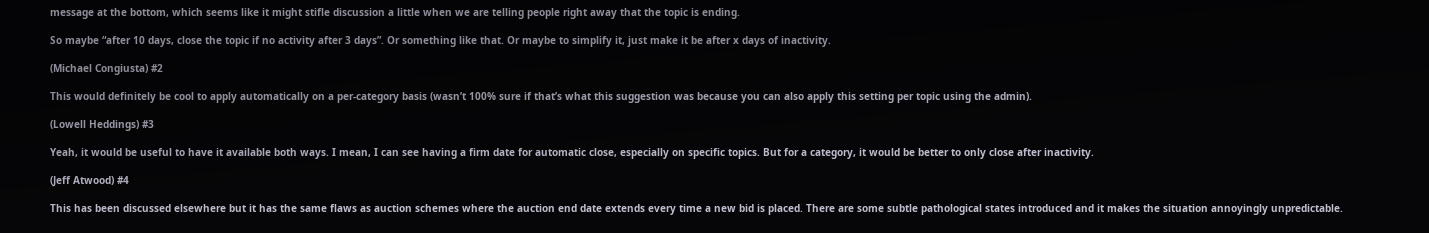message at the bottom, which seems like it might stifle discussion a little when we are telling people right away that the topic is ending.

So maybe “after 10 days, close the topic if no activity after 3 days”. Or something like that. Or maybe to simplify it, just make it be after x days of inactivity.

(Michael Congiusta) #2

This would definitely be cool to apply automatically on a per-category basis (wasn’t 100% sure if that’s what this suggestion was because you can also apply this setting per topic using the admin).

(Lowell Heddings) #3

Yeah, it would be useful to have it available both ways. I mean, I can see having a firm date for automatic close, especially on specific topics. But for a category, it would be better to only close after inactivity.

(Jeff Atwood) #4

This has been discussed elsewhere but it has the same flaws as auction schemes where the auction end date extends every time a new bid is placed. There are some subtle pathological states introduced and it makes the situation annoyingly unpredictable.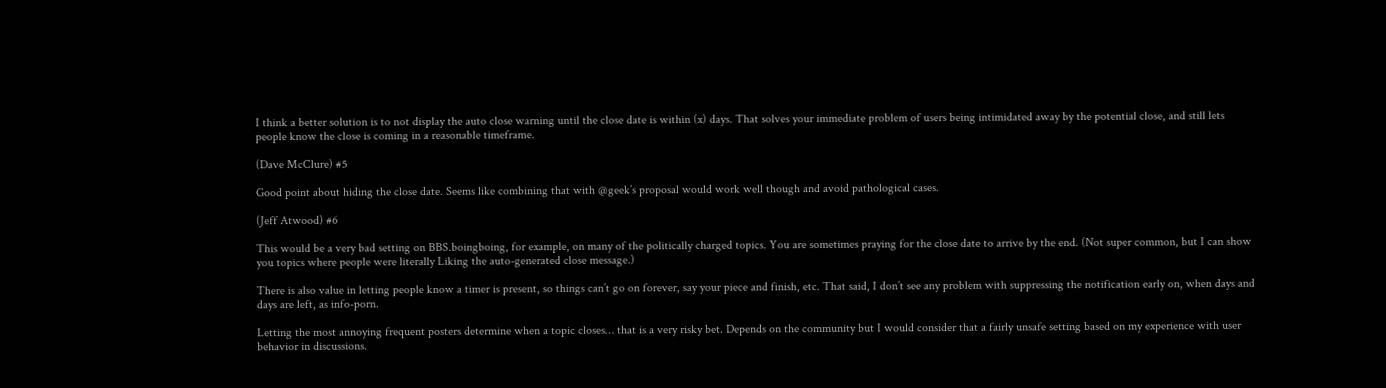I think a better solution is to not display the auto close warning until the close date is within (x) days. That solves your immediate problem of users being intimidated away by the potential close, and still lets people know the close is coming in a reasonable timeframe.

(Dave McClure) #5

Good point about hiding the close date. Seems like combining that with @geek’s proposal would work well though and avoid pathological cases.

(Jeff Atwood) #6

This would be a very bad setting on BBS.boingboing, for example, on many of the politically charged topics. You are sometimes praying for the close date to arrive by the end. (Not super common, but I can show you topics where people were literally Liking the auto-generated close message.)

There is also value in letting people know a timer is present, so things can’t go on forever, say your piece and finish, etc. That said, I don’t see any problem with suppressing the notification early on, when days and days are left, as info-porn.

Letting the most annoying frequent posters determine when a topic closes… that is a very risky bet. Depends on the community but I would consider that a fairly unsafe setting based on my experience with user behavior in discussions.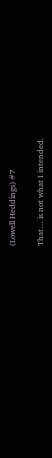(Lowell Heddings) #7

That… is not what I intended.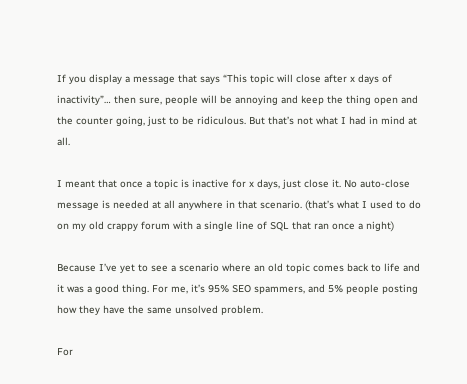If you display a message that says “This topic will close after x days of inactivity”… then sure, people will be annoying and keep the thing open and the counter going, just to be ridiculous. But that’s not what I had in mind at all.

I meant that once a topic is inactive for x days, just close it. No auto-close message is needed at all anywhere in that scenario. (that’s what I used to do on my old crappy forum with a single line of SQL that ran once a night)

Because I’ve yet to see a scenario where an old topic comes back to life and it was a good thing. For me, it’s 95% SEO spammers, and 5% people posting how they have the same unsolved problem.

For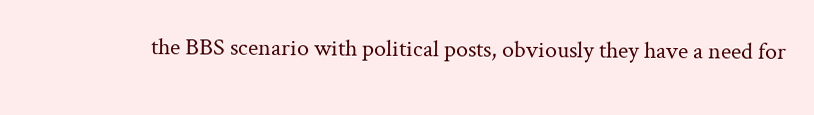the BBS scenario with political posts, obviously they have a need for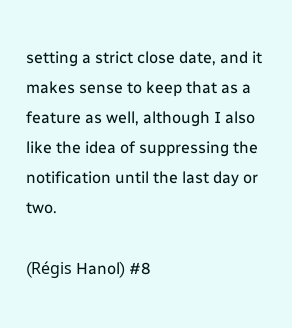setting a strict close date, and it makes sense to keep that as a feature as well, although I also like the idea of suppressing the notification until the last day or two.

(Régis Hanol) #8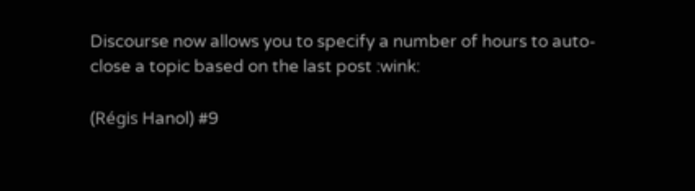Discourse now allows you to specify a number of hours to auto-close a topic based on the last post :wink:

(Régis Hanol) #9